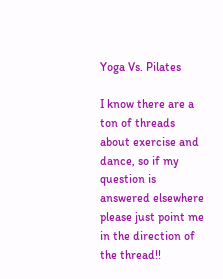Yoga Vs. Pilates

I know there are a ton of threads about exercise and dance, so if my question is answered elsewhere please just point me in the direction of the thread!!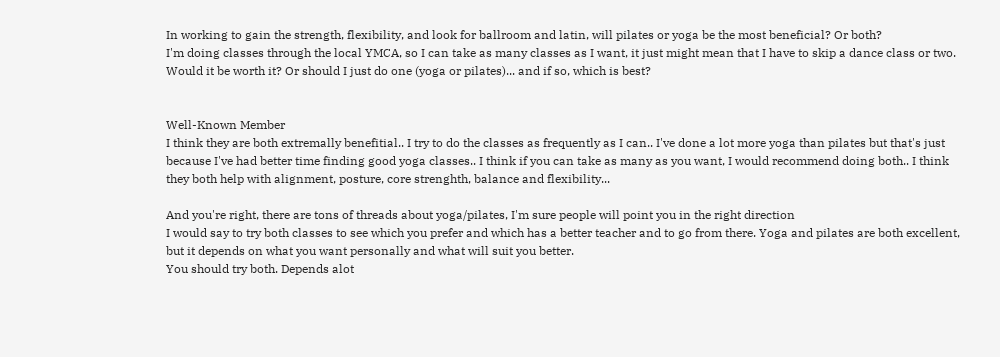In working to gain the strength, flexibility, and look for ballroom and latin, will pilates or yoga be the most beneficial? Or both?
I'm doing classes through the local YMCA, so I can take as many classes as I want, it just might mean that I have to skip a dance class or two. Would it be worth it? Or should I just do one (yoga or pilates)... and if so, which is best?


Well-Known Member
I think they are both extremally benefitial.. I try to do the classes as frequently as I can.. I've done a lot more yoga than pilates but that's just because I've had better time finding good yoga classes.. I think if you can take as many as you want, I would recommend doing both.. I think they both help with alignment, posture, core strenghth, balance and flexibility...

And you're right, there are tons of threads about yoga/pilates, I'm sure people will point you in the right direction
I would say to try both classes to see which you prefer and which has a better teacher and to go from there. Yoga and pilates are both excellent, but it depends on what you want personally and what will suit you better.
You should try both. Depends alot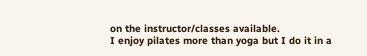on the instructor/classes available.
I enjoy pilates more than yoga but I do it in a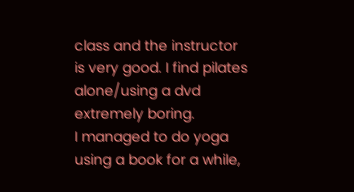class and the instructor is very good. I find pilates alone/using a dvd extremely boring.
I managed to do yoga using a book for a while,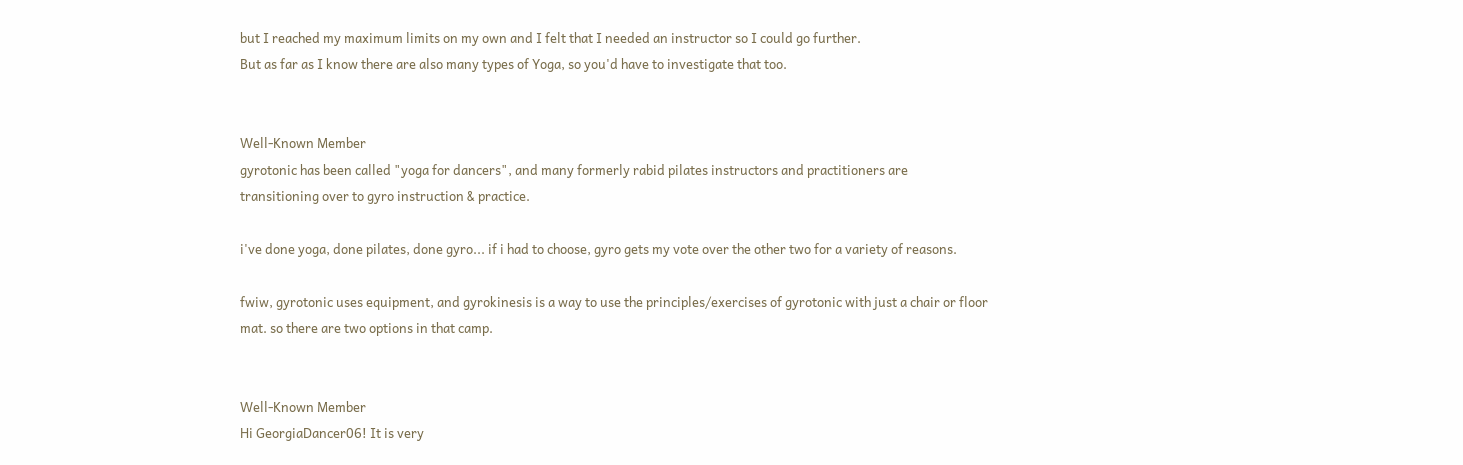but I reached my maximum limits on my own and I felt that I needed an instructor so I could go further.
But as far as I know there are also many types of Yoga, so you'd have to investigate that too.


Well-Known Member
gyrotonic has been called "yoga for dancers", and many formerly rabid pilates instructors and practitioners are transitioning over to gyro instruction & practice.

i've done yoga, done pilates, done gyro... if i had to choose, gyro gets my vote over the other two for a variety of reasons.

fwiw, gyrotonic uses equipment, and gyrokinesis is a way to use the principles/exercises of gyrotonic with just a chair or floor mat. so there are two options in that camp.


Well-Known Member
Hi GeorgiaDancer06! It is very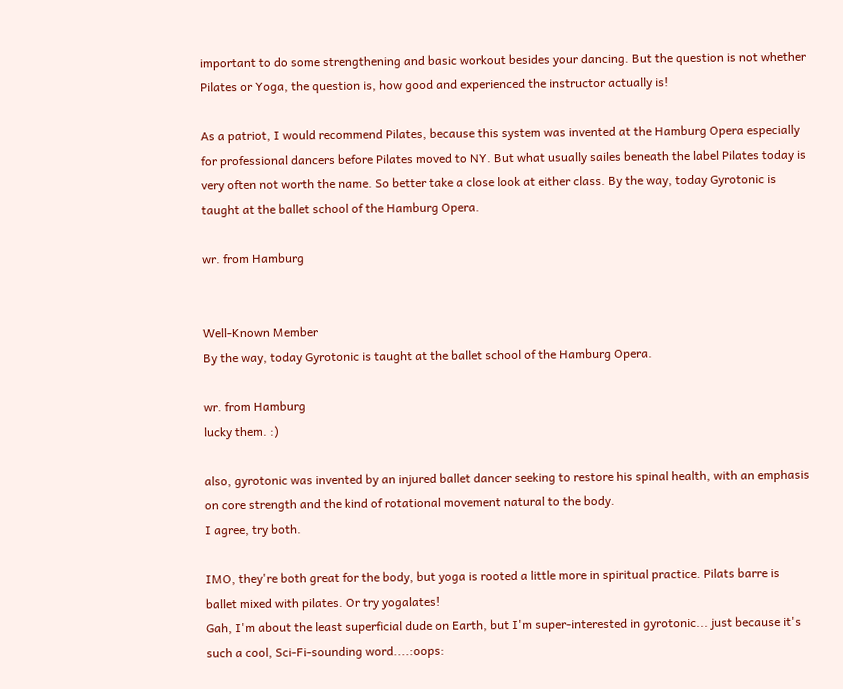important to do some strengthening and basic workout besides your dancing. But the question is not whether Pilates or Yoga, the question is, how good and experienced the instructor actually is!

As a patriot, I would recommend Pilates, because this system was invented at the Hamburg Opera especially for professional dancers before Pilates moved to NY. But what usually sailes beneath the label Pilates today is very often not worth the name. So better take a close look at either class. By the way, today Gyrotonic is taught at the ballet school of the Hamburg Opera.

wr. from Hamburg


Well-Known Member
By the way, today Gyrotonic is taught at the ballet school of the Hamburg Opera.

wr. from Hamburg
lucky them. :)

also, gyrotonic was invented by an injured ballet dancer seeking to restore his spinal health, with an emphasis on core strength and the kind of rotational movement natural to the body.
I agree, try both.

IMO, they're both great for the body, but yoga is rooted a little more in spiritual practice. Pilats barre is ballet mixed with pilates. Or try yogalates!
Gah, I'm about the least superficial dude on Earth, but I'm super-interested in gyrotonic... just because it's such a cool, Sci-Fi-sounding word....:oops: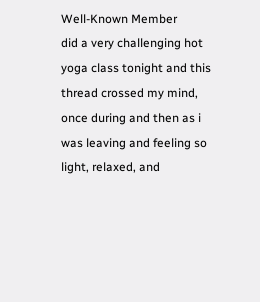Well-Known Member
did a very challenging hot yoga class tonight and this thread crossed my mind, once during and then as i was leaving and feeling so light, relaxed, and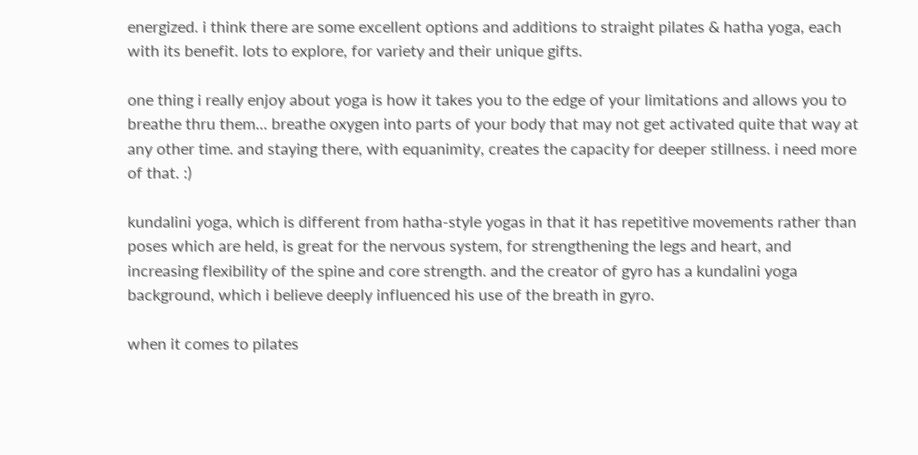energized. i think there are some excellent options and additions to straight pilates & hatha yoga, each with its benefit. lots to explore, for variety and their unique gifts.

one thing i really enjoy about yoga is how it takes you to the edge of your limitations and allows you to breathe thru them... breathe oxygen into parts of your body that may not get activated quite that way at any other time. and staying there, with equanimity, creates the capacity for deeper stillness. i need more of that. :)

kundalini yoga, which is different from hatha-style yogas in that it has repetitive movements rather than poses which are held, is great for the nervous system, for strengthening the legs and heart, and increasing flexibility of the spine and core strength. and the creator of gyro has a kundalini yoga background, which i believe deeply influenced his use of the breath in gyro.

when it comes to pilates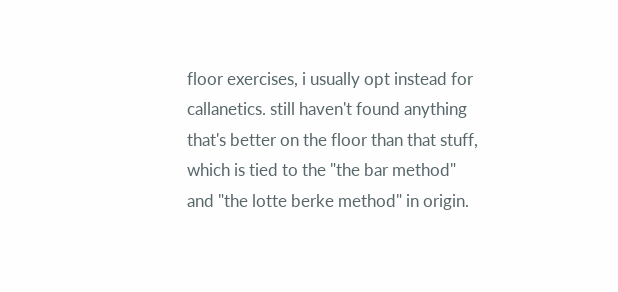floor exercises, i usually opt instead for callanetics. still haven't found anything that's better on the floor than that stuff, which is tied to the "the bar method" and "the lotte berke method" in origin.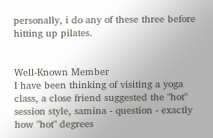personally, i do any of these three before hitting up pilates.


Well-Known Member
I have been thinking of visiting a yoga class, a close friend suggested the "hot" session style, samina - question - exactly how "hot" degrees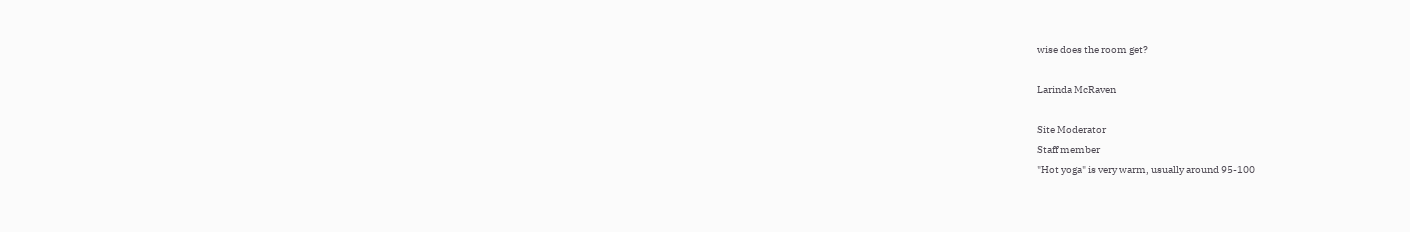wise does the room get?

Larinda McRaven

Site Moderator
Staff member
"Hot yoga" is very warm, usually around 95-100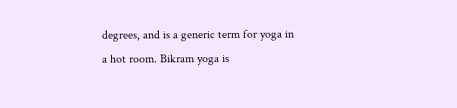degrees, and is a generic term for yoga in a hot room. Bikram yoga is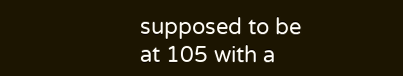supposed to be at 105 with a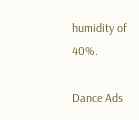humidity of 40%.

Dance Ads